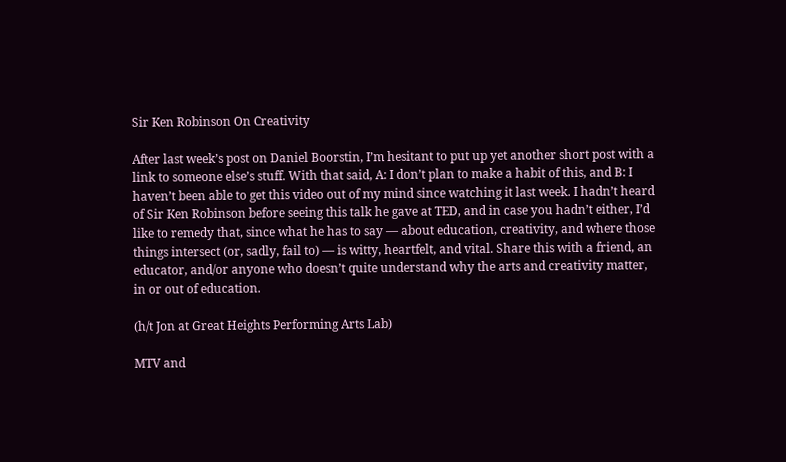Sir Ken Robinson On Creativity

After last week’s post on Daniel Boorstin, I’m hesitant to put up yet another short post with a link to someone else’s stuff. With that said, A: I don’t plan to make a habit of this, and B: I haven’t been able to get this video out of my mind since watching it last week. I hadn’t heard of Sir Ken Robinson before seeing this talk he gave at TED, and in case you hadn’t either, I’d like to remedy that, since what he has to say — about education, creativity, and where those things intersect (or, sadly, fail to) — is witty, heartfelt, and vital. Share this with a friend, an educator, and/or anyone who doesn’t quite understand why the arts and creativity matter, in or out of education.

(h/t Jon at Great Heights Performing Arts Lab)

MTV and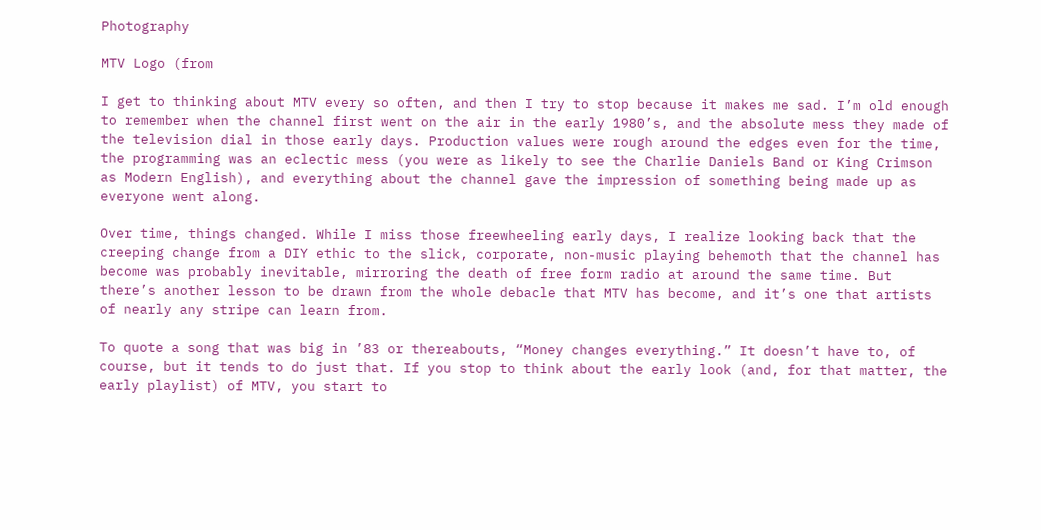Photography

MTV Logo (from

I get to thinking about MTV every so often, and then I try to stop because it makes me sad. I’m old enough to remember when the channel first went on the air in the early 1980’s, and the absolute mess they made of the television dial in those early days. Production values were rough around the edges even for the time, the programming was an eclectic mess (you were as likely to see the Charlie Daniels Band or King Crimson as Modern English), and everything about the channel gave the impression of something being made up as everyone went along.

Over time, things changed. While I miss those freewheeling early days, I realize looking back that the creeping change from a DIY ethic to the slick, corporate, non-music playing behemoth that the channel has become was probably inevitable, mirroring the death of free form radio at around the same time. But there’s another lesson to be drawn from the whole debacle that MTV has become, and it’s one that artists of nearly any stripe can learn from.

To quote a song that was big in ’83 or thereabouts, “Money changes everything.” It doesn’t have to, of course, but it tends to do just that. If you stop to think about the early look (and, for that matter, the early playlist) of MTV, you start to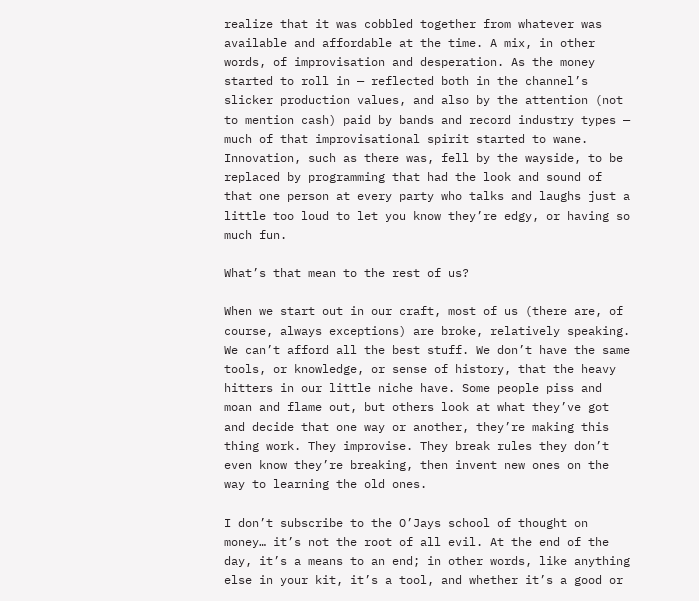realize that it was cobbled together from whatever was available and affordable at the time. A mix, in other words, of improvisation and desperation. As the money started to roll in — reflected both in the channel’s slicker production values, and also by the attention (not to mention cash) paid by bands and record industry types — much of that improvisational spirit started to wane. Innovation, such as there was, fell by the wayside, to be replaced by programming that had the look and sound of that one person at every party who talks and laughs just a little too loud to let you know they’re edgy, or having so much fun.

What’s that mean to the rest of us?

When we start out in our craft, most of us (there are, of course, always exceptions) are broke, relatively speaking. We can’t afford all the best stuff. We don’t have the same tools, or knowledge, or sense of history, that the heavy hitters in our little niche have. Some people piss and moan and flame out, but others look at what they’ve got and decide that one way or another, they’re making this thing work. They improvise. They break rules they don’t even know they’re breaking, then invent new ones on the way to learning the old ones.

I don’t subscribe to the O’Jays school of thought on money… it’s not the root of all evil. At the end of the day, it’s a means to an end; in other words, like anything else in your kit, it’s a tool, and whether it’s a good or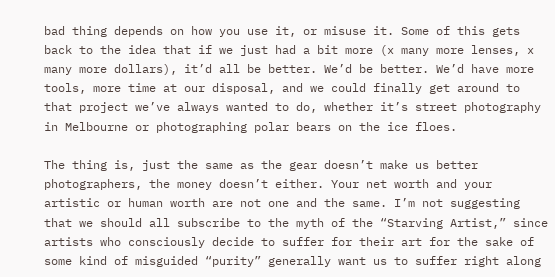bad thing depends on how you use it, or misuse it. Some of this gets back to the idea that if we just had a bit more (x many more lenses, x many more dollars), it’d all be better. We’d be better. We’d have more tools, more time at our disposal, and we could finally get around to that project we’ve always wanted to do, whether it’s street photography in Melbourne or photographing polar bears on the ice floes.

The thing is, just the same as the gear doesn’t make us better photographers, the money doesn’t either. Your net worth and your artistic or human worth are not one and the same. I’m not suggesting that we should all subscribe to the myth of the “Starving Artist,” since artists who consciously decide to suffer for their art for the sake of some kind of misguided “purity” generally want us to suffer right along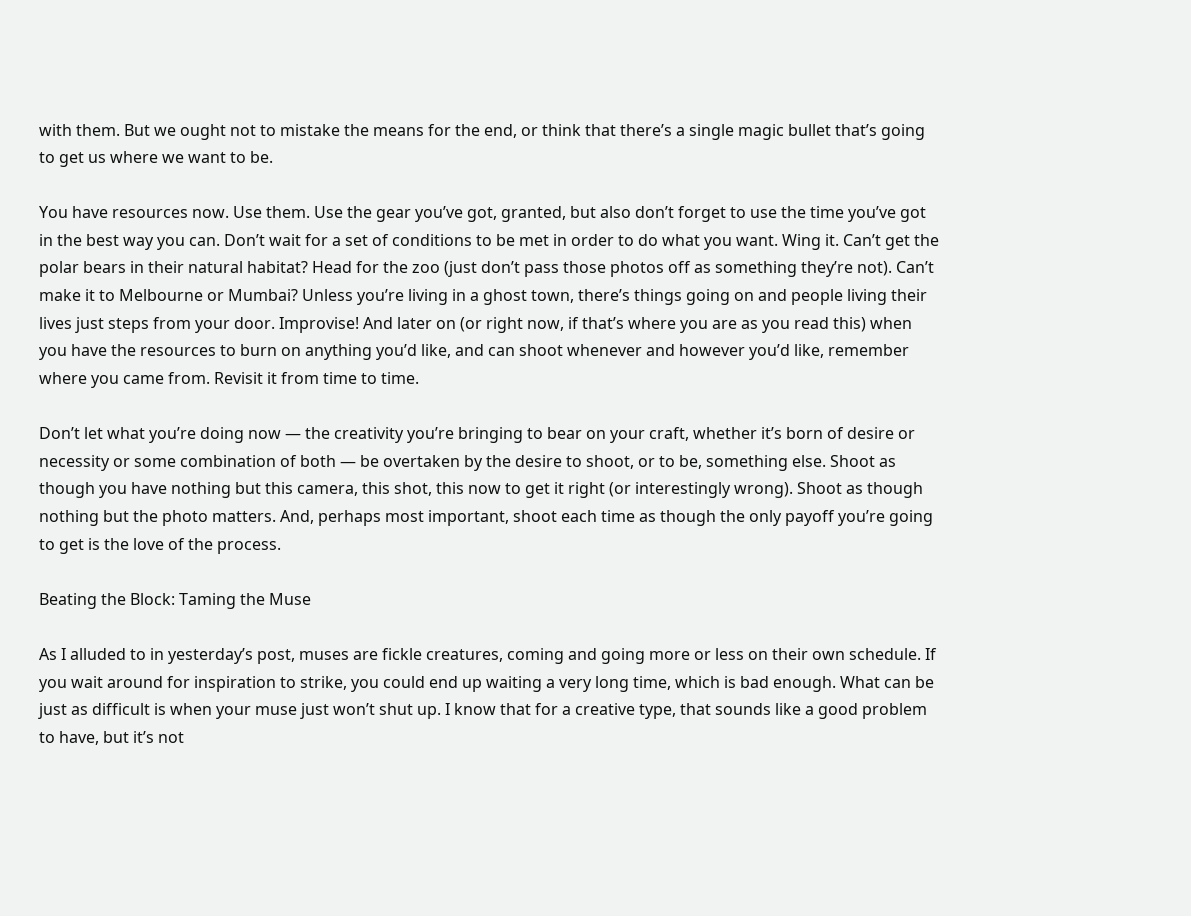with them. But we ought not to mistake the means for the end, or think that there’s a single magic bullet that’s going to get us where we want to be.

You have resources now. Use them. Use the gear you’ve got, granted, but also don’t forget to use the time you’ve got in the best way you can. Don’t wait for a set of conditions to be met in order to do what you want. Wing it. Can’t get the polar bears in their natural habitat? Head for the zoo (just don’t pass those photos off as something they’re not). Can’t make it to Melbourne or Mumbai? Unless you’re living in a ghost town, there’s things going on and people living their lives just steps from your door. Improvise! And later on (or right now, if that’s where you are as you read this) when you have the resources to burn on anything you’d like, and can shoot whenever and however you’d like, remember where you came from. Revisit it from time to time.

Don’t let what you’re doing now — the creativity you’re bringing to bear on your craft, whether it’s born of desire or necessity or some combination of both — be overtaken by the desire to shoot, or to be, something else. Shoot as though you have nothing but this camera, this shot, this now to get it right (or interestingly wrong). Shoot as though nothing but the photo matters. And, perhaps most important, shoot each time as though the only payoff you’re going to get is the love of the process.

Beating the Block: Taming the Muse

As I alluded to in yesterday’s post, muses are fickle creatures, coming and going more or less on their own schedule. If you wait around for inspiration to strike, you could end up waiting a very long time, which is bad enough. What can be just as difficult is when your muse just won’t shut up. I know that for a creative type, that sounds like a good problem to have, but it’s not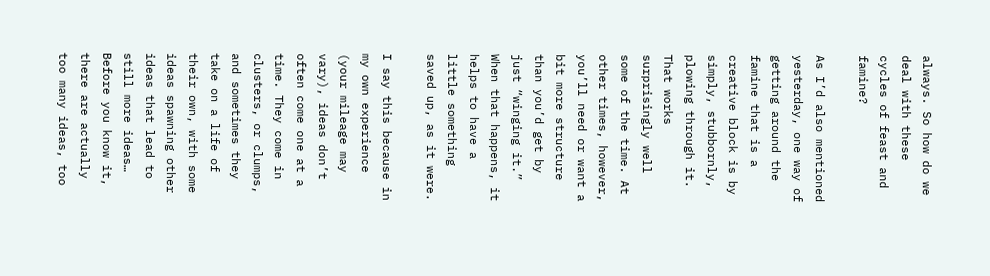always. So how do we deal with these cycles of feast and famine?

As I’d also mentioned yesterday, one way of getting around the famine that is a creative block is by simply, stubbornly, plowing through it. That works surprisingly well some of the time. At other times, however, you’ll need or want a bit more structure than you’d get by just “winging it.” When that happens, it helps to have a little something saved up, as it were.

I say this because in my own experience (your mileage may vary), ideas don’t often come one at a time. They come in clusters, or clumps, and sometimes they take on a life of their own, with some ideas spawning other ideas that lead to still more ideas… Before you know it, there are actually too many ideas, too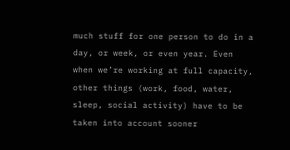much stuff for one person to do in a day, or week, or even year. Even when we’re working at full capacity, other things (work, food, water, sleep, social activity) have to be taken into account sooner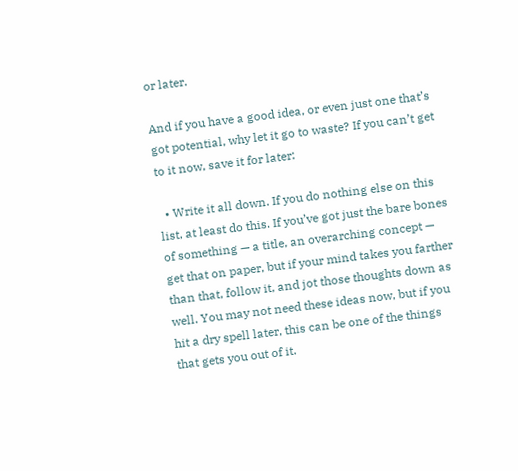or later.

And if you have a good idea, or even just one that’s got potential, why let it go to waste? If you can’t get to it now, save it for later:

  • Write it all down. If you do nothing else on this list, at least do this. If you’ve got just the bare bones of something — a title, an overarching concept — get that on paper, but if your mind takes you farther than that, follow it, and jot those thoughts down as well. You may not need these ideas now, but if you hit a dry spell later, this can be one of the things that gets you out of it.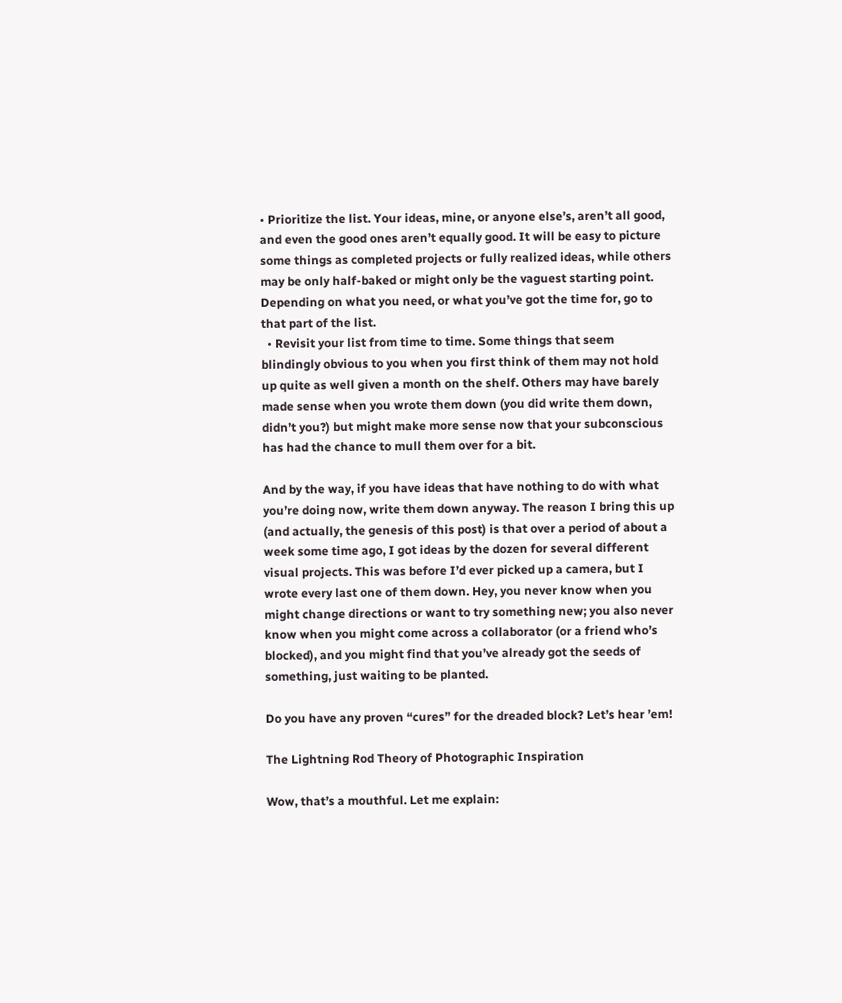• Prioritize the list. Your ideas, mine, or anyone else’s, aren’t all good, and even the good ones aren’t equally good. It will be easy to picture some things as completed projects or fully realized ideas, while others may be only half-baked or might only be the vaguest starting point. Depending on what you need, or what you’ve got the time for, go to that part of the list.
  • Revisit your list from time to time. Some things that seem blindingly obvious to you when you first think of them may not hold up quite as well given a month on the shelf. Others may have barely made sense when you wrote them down (you did write them down, didn’t you?) but might make more sense now that your subconscious has had the chance to mull them over for a bit.

And by the way, if you have ideas that have nothing to do with what you’re doing now, write them down anyway. The reason I bring this up (and actually, the genesis of this post) is that over a period of about a week some time ago, I got ideas by the dozen for several different visual projects. This was before I’d ever picked up a camera, but I wrote every last one of them down. Hey, you never know when you might change directions or want to try something new; you also never know when you might come across a collaborator (or a friend who’s blocked), and you might find that you’ve already got the seeds of something, just waiting to be planted.

Do you have any proven “cures” for the dreaded block? Let’s hear ’em!

The Lightning Rod Theory of Photographic Inspiration

Wow, that’s a mouthful. Let me explain: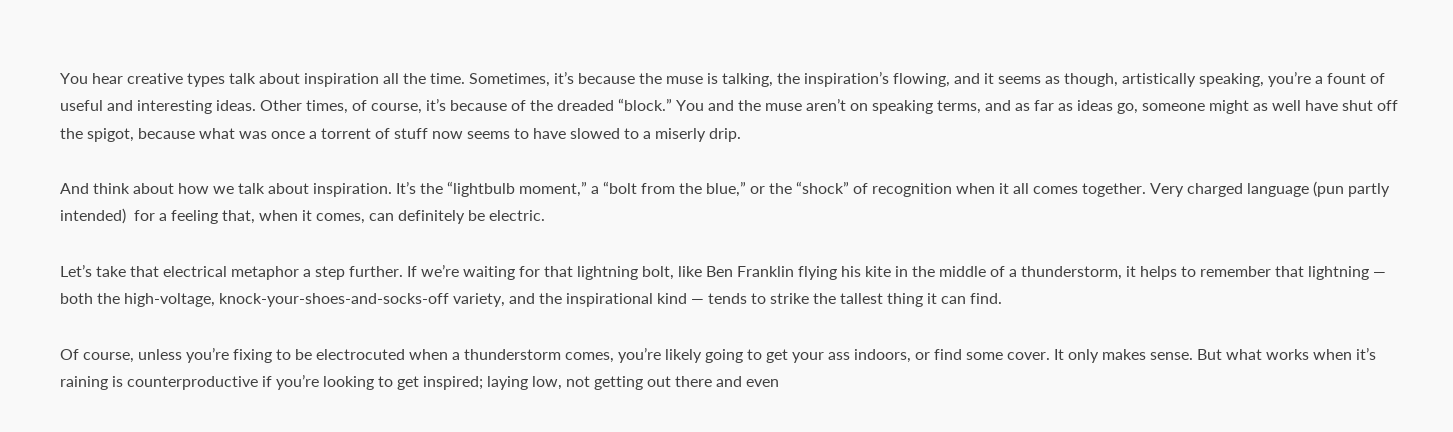You hear creative types talk about inspiration all the time. Sometimes, it’s because the muse is talking, the inspiration’s flowing, and it seems as though, artistically speaking, you’re a fount of useful and interesting ideas. Other times, of course, it’s because of the dreaded “block.” You and the muse aren’t on speaking terms, and as far as ideas go, someone might as well have shut off the spigot, because what was once a torrent of stuff now seems to have slowed to a miserly drip.

And think about how we talk about inspiration. It’s the “lightbulb moment,” a “bolt from the blue,” or the “shock” of recognition when it all comes together. Very charged language (pun partly intended)  for a feeling that, when it comes, can definitely be electric.

Let’s take that electrical metaphor a step further. If we’re waiting for that lightning bolt, like Ben Franklin flying his kite in the middle of a thunderstorm, it helps to remember that lightning — both the high-voltage, knock-your-shoes-and-socks-off variety, and the inspirational kind — tends to strike the tallest thing it can find.

Of course, unless you’re fixing to be electrocuted when a thunderstorm comes, you’re likely going to get your ass indoors, or find some cover. It only makes sense. But what works when it’s raining is counterproductive if you’re looking to get inspired; laying low, not getting out there and even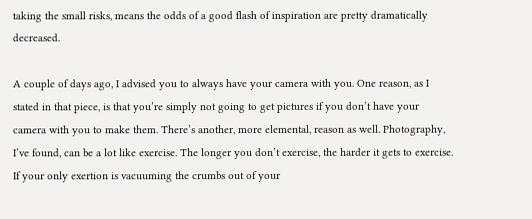taking the small risks, means the odds of a good flash of inspiration are pretty dramatically decreased.

A couple of days ago, I advised you to always have your camera with you. One reason, as I stated in that piece, is that you’re simply not going to get pictures if you don’t have your camera with you to make them. There’s another, more elemental, reason as well. Photography, I’ve found, can be a lot like exercise. The longer you don’t exercise, the harder it gets to exercise. If your only exertion is vacuuming the crumbs out of your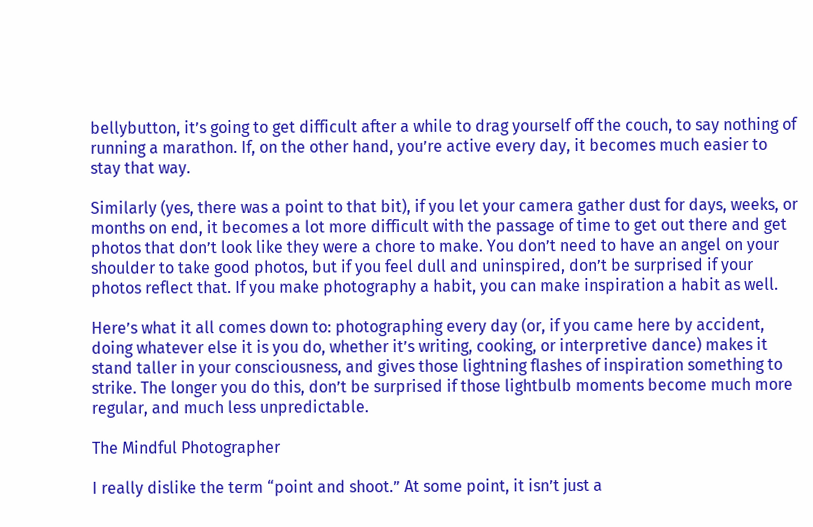bellybutton, it’s going to get difficult after a while to drag yourself off the couch, to say nothing of running a marathon. If, on the other hand, you’re active every day, it becomes much easier to stay that way.

Similarly (yes, there was a point to that bit), if you let your camera gather dust for days, weeks, or months on end, it becomes a lot more difficult with the passage of time to get out there and get photos that don’t look like they were a chore to make. You don’t need to have an angel on your shoulder to take good photos, but if you feel dull and uninspired, don’t be surprised if your photos reflect that. If you make photography a habit, you can make inspiration a habit as well.

Here’s what it all comes down to: photographing every day (or, if you came here by accident, doing whatever else it is you do, whether it’s writing, cooking, or interpretive dance) makes it stand taller in your consciousness, and gives those lightning flashes of inspiration something to strike. The longer you do this, don’t be surprised if those lightbulb moments become much more regular, and much less unpredictable.

The Mindful Photographer

I really dislike the term “point and shoot.” At some point, it isn’t just a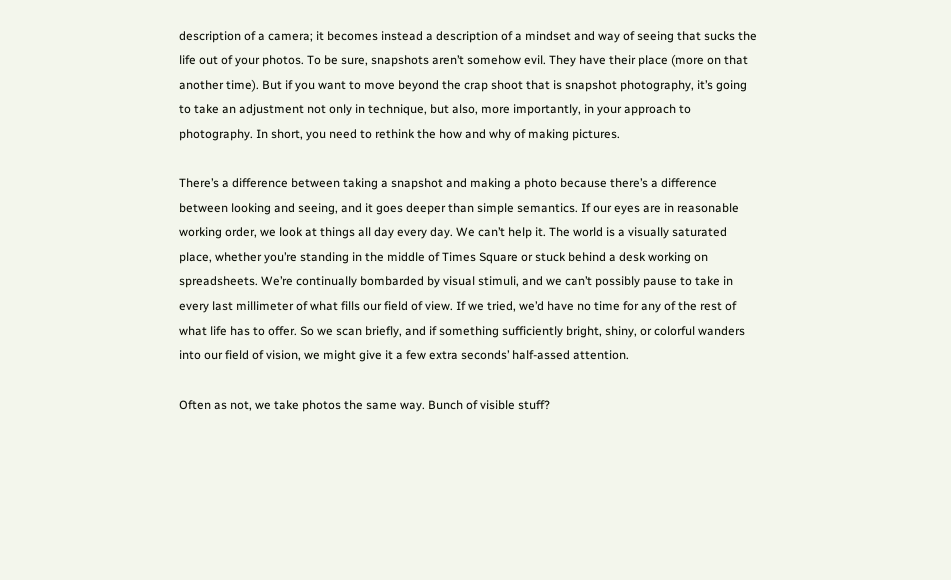description of a camera; it becomes instead a description of a mindset and way of seeing that sucks the life out of your photos. To be sure, snapshots aren’t somehow evil. They have their place (more on that another time). But if you want to move beyond the crap shoot that is snapshot photography, it’s going to take an adjustment not only in technique, but also, more importantly, in your approach to photography. In short, you need to rethink the how and why of making pictures.

There’s a difference between taking a snapshot and making a photo because there’s a difference between looking and seeing, and it goes deeper than simple semantics. If our eyes are in reasonable working order, we look at things all day every day. We can’t help it. The world is a visually saturated place, whether you’re standing in the middle of Times Square or stuck behind a desk working on spreadsheets. We’re continually bombarded by visual stimuli, and we can’t possibly pause to take in every last millimeter of what fills our field of view. If we tried, we’d have no time for any of the rest of what life has to offer. So we scan briefly, and if something sufficiently bright, shiny, or colorful wanders into our field of vision, we might give it a few extra seconds’ half-assed attention.

Often as not, we take photos the same way. Bunch of visible stuff?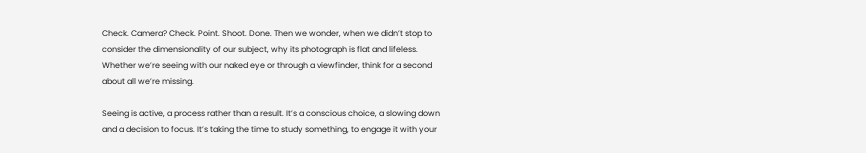Check. Camera? Check. Point. Shoot. Done. Then we wonder, when we didn’t stop to consider the dimensionality of our subject, why its photograph is flat and lifeless. Whether we’re seeing with our naked eye or through a viewfinder, think for a second about all we’re missing.

Seeing is active, a process rather than a result. It’s a conscious choice, a slowing down and a decision to focus. It’s taking the time to study something, to engage it with your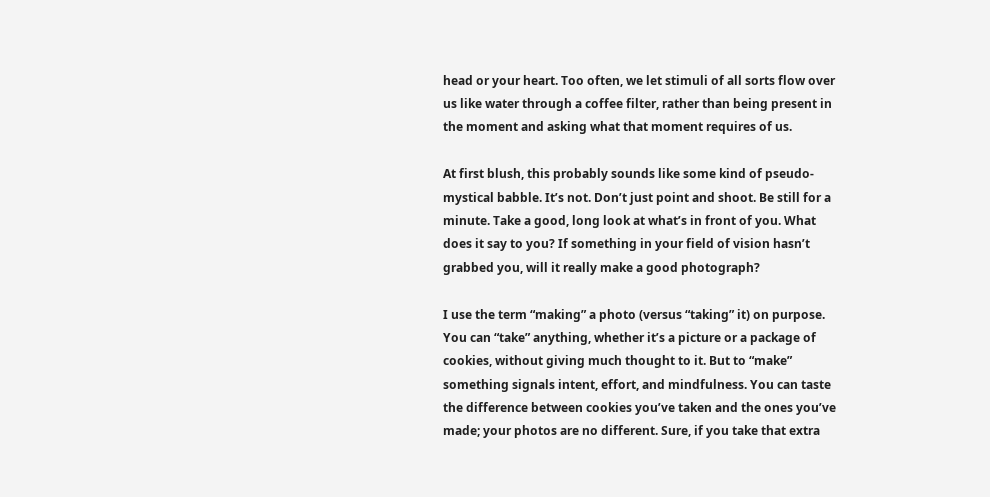head or your heart. Too often, we let stimuli of all sorts flow over us like water through a coffee filter, rather than being present in the moment and asking what that moment requires of us.

At first blush, this probably sounds like some kind of pseudo-mystical babble. It’s not. Don’t just point and shoot. Be still for a minute. Take a good, long look at what’s in front of you. What does it say to you? If something in your field of vision hasn’t grabbed you, will it really make a good photograph?

I use the term “making” a photo (versus “taking” it) on purpose. You can “take” anything, whether it’s a picture or a package of cookies, without giving much thought to it. But to “make” something signals intent, effort, and mindfulness. You can taste the difference between cookies you’ve taken and the ones you’ve made; your photos are no different. Sure, if you take that extra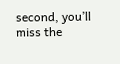second, you’ll miss the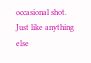occasional shot. Just like anything else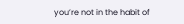you’re not in the habit of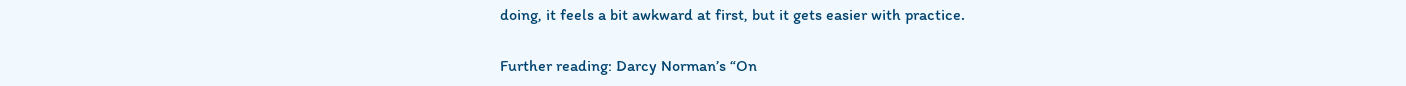doing, it feels a bit awkward at first, but it gets easier with practice.

Further reading: Darcy Norman’s “On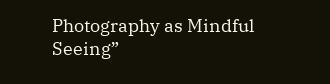Photography as Mindful Seeing”